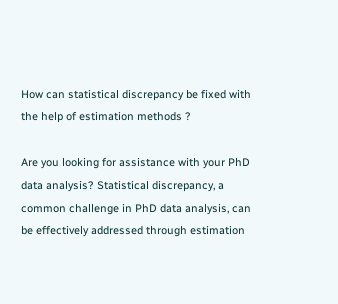How can statistical discrepancy be fixed with the help of estimation methods ?

Are you looking for assistance with your PhD data analysis? Statistical discrepancy, a common challenge in PhD data analysis, can be effectively addressed through estimation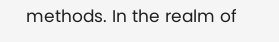methods. In the realm of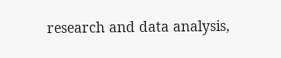research and data analysis,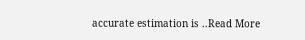accurate estimation is ..Read More